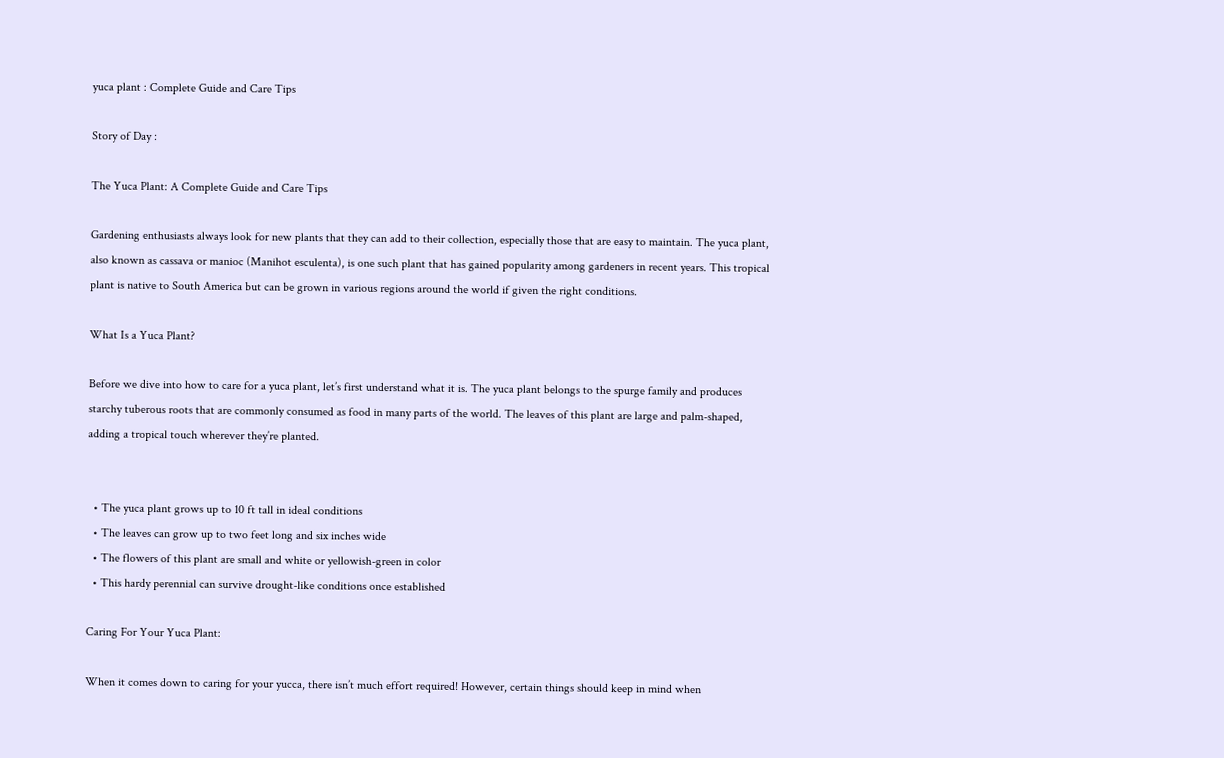yuca plant : Complete Guide and Care Tips

Story of Day :

The Yuca Plant: A Complete Guide and Care Tips

Gardening enthusiasts always look for new plants that they can add to their collection, especially those that are easy to maintain. The yuca plant, also known as cassava or manioc (Manihot esculenta), is one such plant that has gained popularity among gardeners in recent years. This tropical plant is native to South America but can be grown in various regions around the world if given the right conditions.

What Is a Yuca Plant?

Before we dive into how to care for a yuca plant, let’s first understand what it is. The yuca plant belongs to the spurge family and produces starchy tuberous roots that are commonly consumed as food in many parts of the world. The leaves of this plant are large and palm-shaped, adding a tropical touch wherever they’re planted.


  • The yuca plant grows up to 10 ft tall in ideal conditions
  • The leaves can grow up to two feet long and six inches wide
  • The flowers of this plant are small and white or yellowish-green in color
  • This hardy perennial can survive drought-like conditions once established

Caring For Your Yuca Plant:

When it comes down to caring for your yucca, there isn’t much effort required! However, certain things should keep in mind when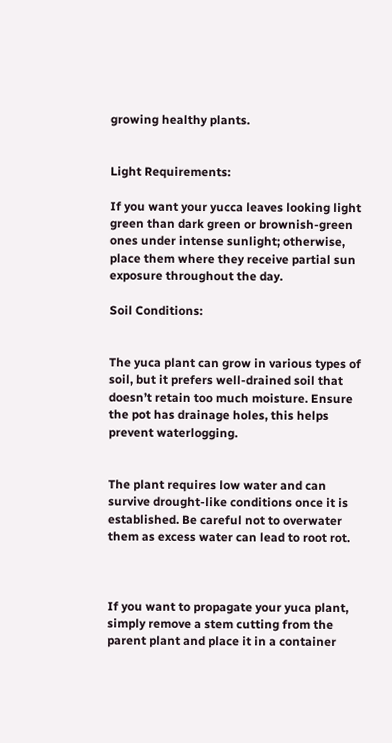growing healthy plants.


Light Requirements:

If you want your yucca leaves looking light green than dark green or brownish-green ones under intense sunlight; otherwise, place them where they receive partial sun exposure throughout the day.

Soil Conditions:


The yuca plant can grow in various types of soil, but it prefers well-drained soil that doesn’t retain too much moisture. Ensure the pot has drainage holes, this helps prevent waterlogging.


The plant requires low water and can survive drought-like conditions once it is established. Be careful not to overwater them as excess water can lead to root rot.



If you want to propagate your yuca plant, simply remove a stem cutting from the parent plant and place it in a container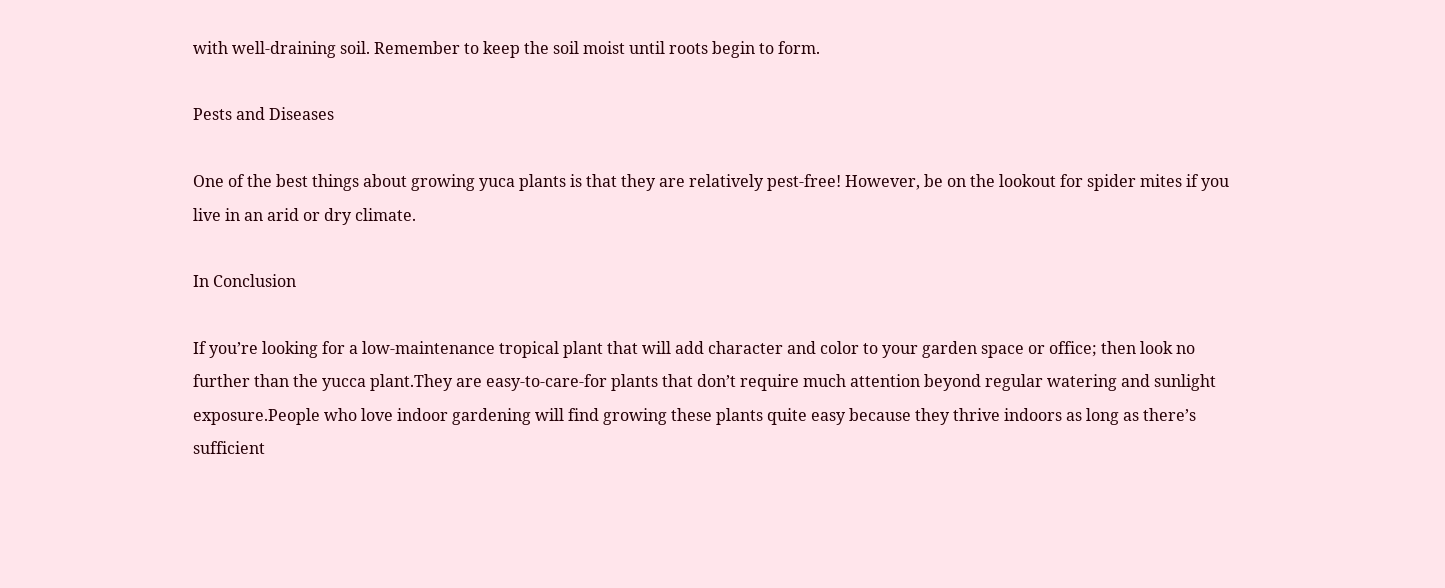with well-draining soil. Remember to keep the soil moist until roots begin to form.

Pests and Diseases

One of the best things about growing yuca plants is that they are relatively pest-free! However, be on the lookout for spider mites if you live in an arid or dry climate.

In Conclusion

If you’re looking for a low-maintenance tropical plant that will add character and color to your garden space or office; then look no further than the yucca plant.They are easy-to-care-for plants that don’t require much attention beyond regular watering and sunlight exposure.People who love indoor gardening will find growing these plants quite easy because they thrive indoors as long as there’s sufficient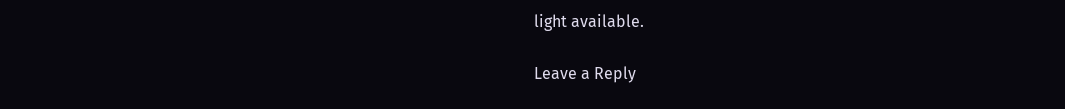light available.

Leave a Reply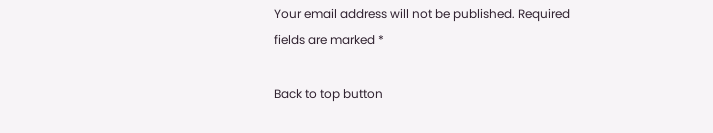Your email address will not be published. Required fields are marked *

Back to top button